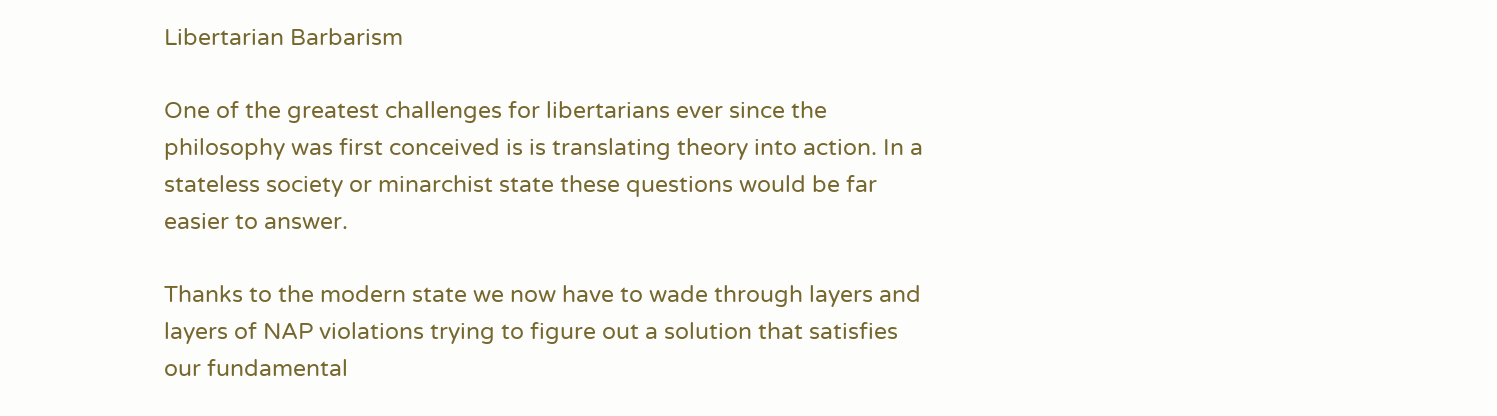Libertarian Barbarism

One of the greatest challenges for libertarians ever since the philosophy was first conceived is is translating theory into action. In a stateless society or minarchist state these questions would be far easier to answer.

Thanks to the modern state we now have to wade through layers and layers of NAP violations trying to figure out a solution that satisfies our fundamental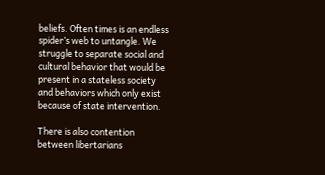beliefs. Often times is an endless spider’s web to untangle. We struggle to separate social and cultural behavior that would be present in a stateless society and behaviors which only exist because of state intervention.

There is also contention between libertarians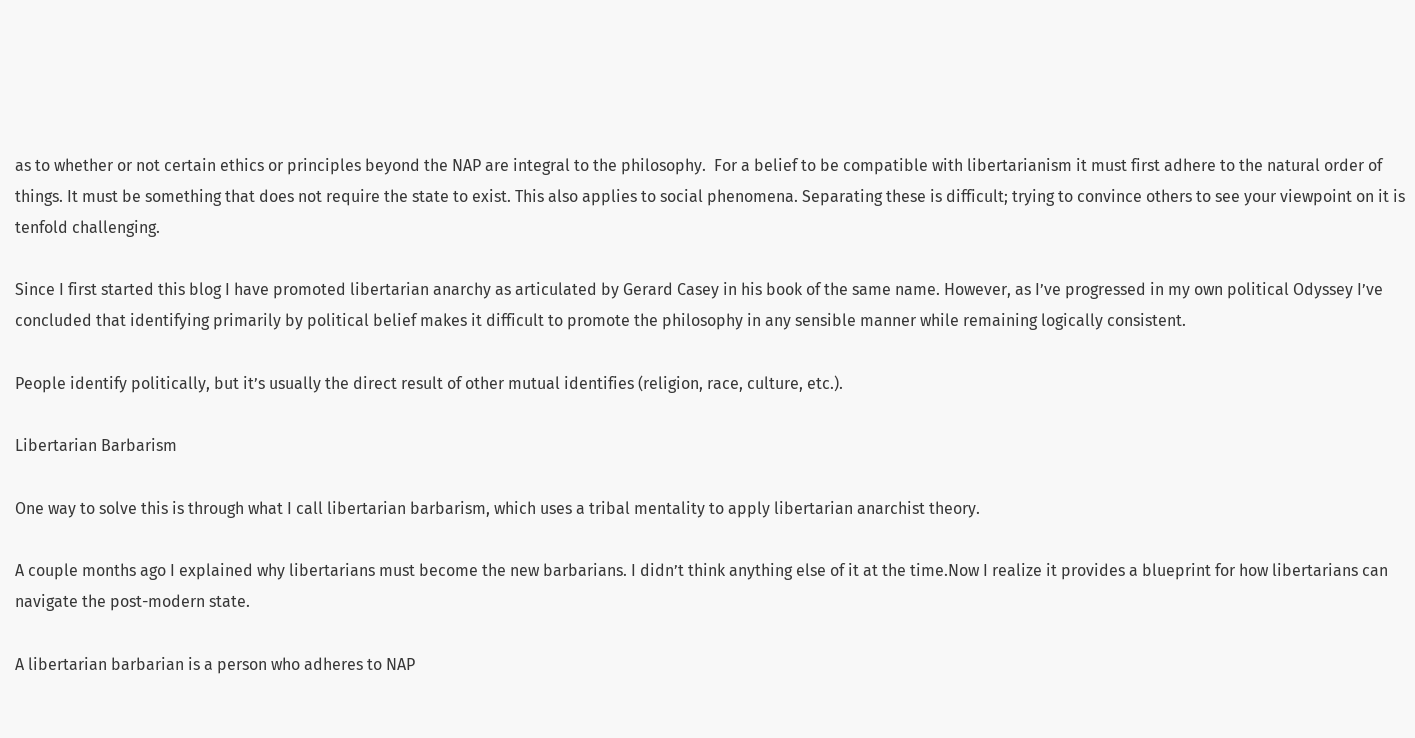as to whether or not certain ethics or principles beyond the NAP are integral to the philosophy.  For a belief to be compatible with libertarianism it must first adhere to the natural order of things. It must be something that does not require the state to exist. This also applies to social phenomena. Separating these is difficult; trying to convince others to see your viewpoint on it is tenfold challenging.

Since I first started this blog I have promoted libertarian anarchy as articulated by Gerard Casey in his book of the same name. However, as I’ve progressed in my own political Odyssey I’ve concluded that identifying primarily by political belief makes it difficult to promote the philosophy in any sensible manner while remaining logically consistent.

People identify politically, but it’s usually the direct result of other mutual identifies (religion, race, culture, etc.).

Libertarian Barbarism

One way to solve this is through what I call libertarian barbarism, which uses a tribal mentality to apply libertarian anarchist theory.

A couple months ago I explained why libertarians must become the new barbarians. I didn’t think anything else of it at the time.Now I realize it provides a blueprint for how libertarians can navigate the post-modern state.

A libertarian barbarian is a person who adheres to NAP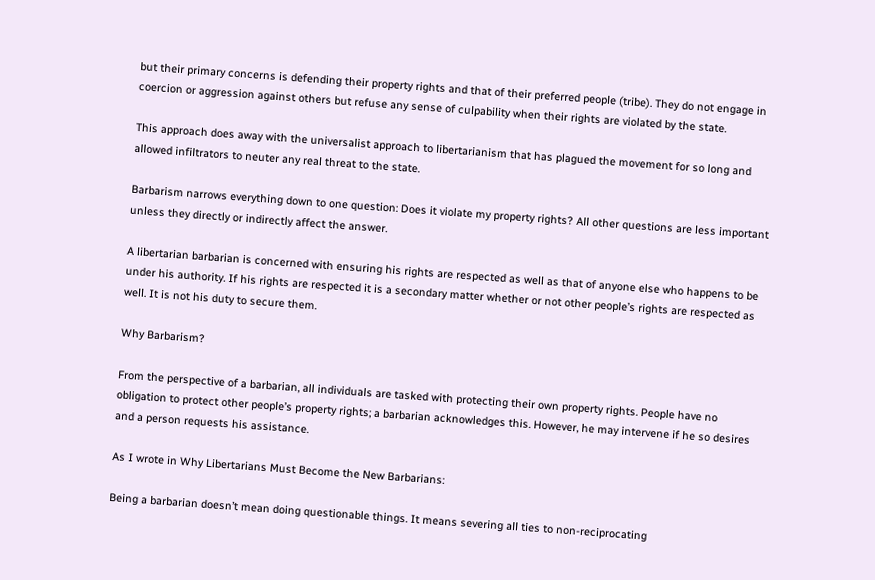but their primary concerns is defending their property rights and that of their preferred people (tribe). They do not engage in coercion or aggression against others but refuse any sense of culpability when their rights are violated by the state.

This approach does away with the universalist approach to libertarianism that has plagued the movement for so long and allowed infiltrators to neuter any real threat to the state.

Barbarism narrows everything down to one question: Does it violate my property rights? All other questions are less important unless they directly or indirectly affect the answer.

A libertarian barbarian is concerned with ensuring his rights are respected as well as that of anyone else who happens to be under his authority. If his rights are respected it is a secondary matter whether or not other people’s rights are respected as well. It is not his duty to secure them.

Why Barbarism?

From the perspective of a barbarian, all individuals are tasked with protecting their own property rights. People have no obligation to protect other people’s property rights; a barbarian acknowledges this. However, he may intervene if he so desires and a person requests his assistance.

As I wrote in Why Libertarians Must Become the New Barbarians:

Being a barbarian doesn’t mean doing questionable things. It means severing all ties to non-reciprocating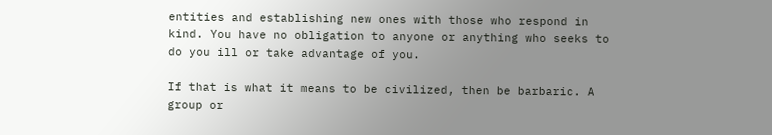entities and establishing new ones with those who respond in kind. You have no obligation to anyone or anything who seeks to do you ill or take advantage of you.

If that is what it means to be civilized, then be barbaric. A group or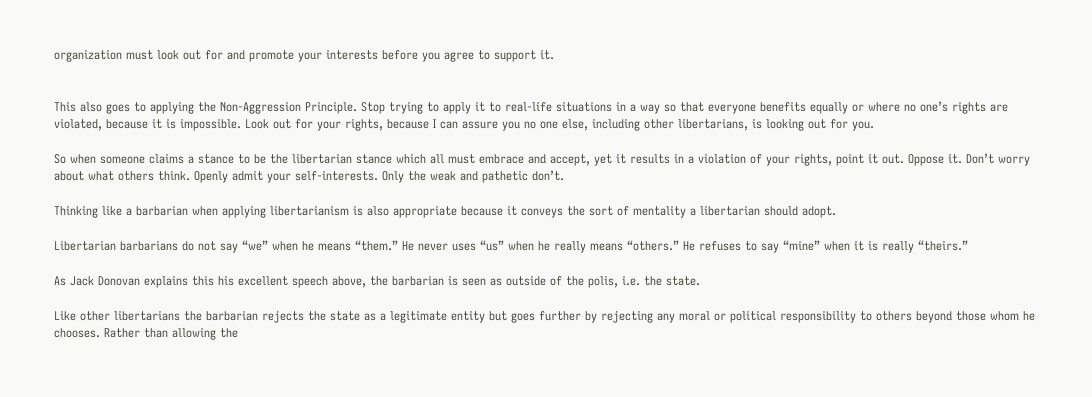organization must look out for and promote your interests before you agree to support it.


This also goes to applying the Non-Aggression Principle. Stop trying to apply it to real-life situations in a way so that everyone benefits equally or where no one’s rights are violated, because it is impossible. Look out for your rights, because I can assure you no one else, including other libertarians, is looking out for you.

So when someone claims a stance to be the libertarian stance which all must embrace and accept, yet it results in a violation of your rights, point it out. Oppose it. Don’t worry about what others think. Openly admit your self-interests. Only the weak and pathetic don’t.

Thinking like a barbarian when applying libertarianism is also appropriate because it conveys the sort of mentality a libertarian should adopt.

Libertarian barbarians do not say “we” when he means “them.” He never uses “us” when he really means “others.” He refuses to say “mine” when it is really “theirs.”

As Jack Donovan explains this his excellent speech above, the barbarian is seen as outside of the polis, i.e. the state.

Like other libertarians the barbarian rejects the state as a legitimate entity but goes further by rejecting any moral or political responsibility to others beyond those whom he chooses. Rather than allowing the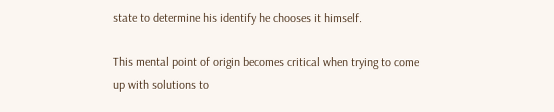state to determine his identify he chooses it himself.

This mental point of origin becomes critical when trying to come up with solutions to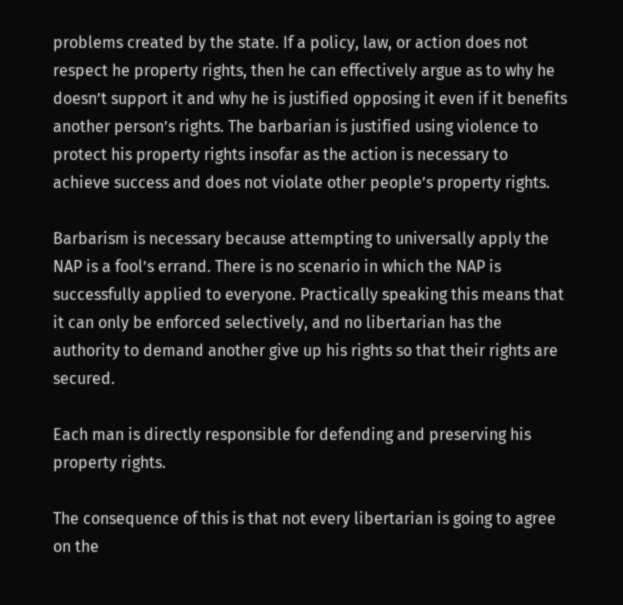problems created by the state. If a policy, law, or action does not respect he property rights, then he can effectively argue as to why he doesn’t support it and why he is justified opposing it even if it benefits another person’s rights. The barbarian is justified using violence to protect his property rights insofar as the action is necessary to achieve success and does not violate other people’s property rights.

Barbarism is necessary because attempting to universally apply the NAP is a fool’s errand. There is no scenario in which the NAP is successfully applied to everyone. Practically speaking this means that it can only be enforced selectively, and no libertarian has the authority to demand another give up his rights so that their rights are secured.

Each man is directly responsible for defending and preserving his property rights.

The consequence of this is that not every libertarian is going to agree on the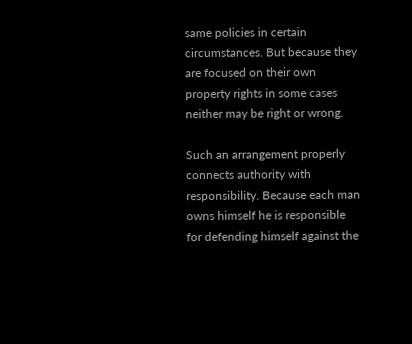same policies in certain circumstances. But because they are focused on their own property rights in some cases neither may be right or wrong.

Such an arrangement properly connects authority with responsibility. Because each man owns himself he is responsible for defending himself against the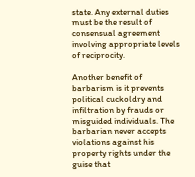state. Any external duties must be the result of consensual agreement involving appropriate levels of reciprocity.

Another benefit of barbarism is it prevents political cuckoldry and infiltration by frauds or misguided individuals. The barbarian never accepts violations against his property rights under the guise that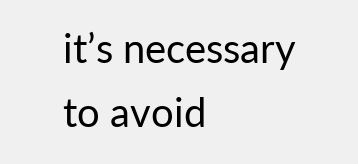it’s necessary to avoid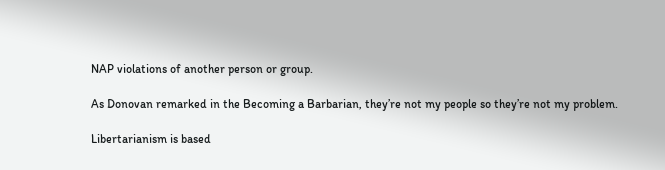NAP violations of another person or group.

As Donovan remarked in the Becoming a Barbarian, they’re not my people so they’re not my problem.

Libertarianism is based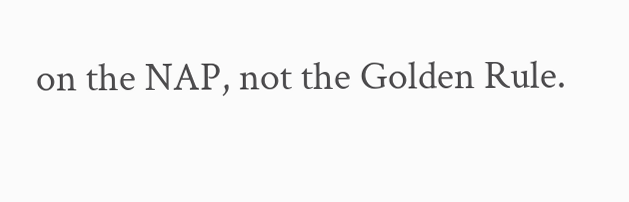on the NAP, not the Golden Rule.